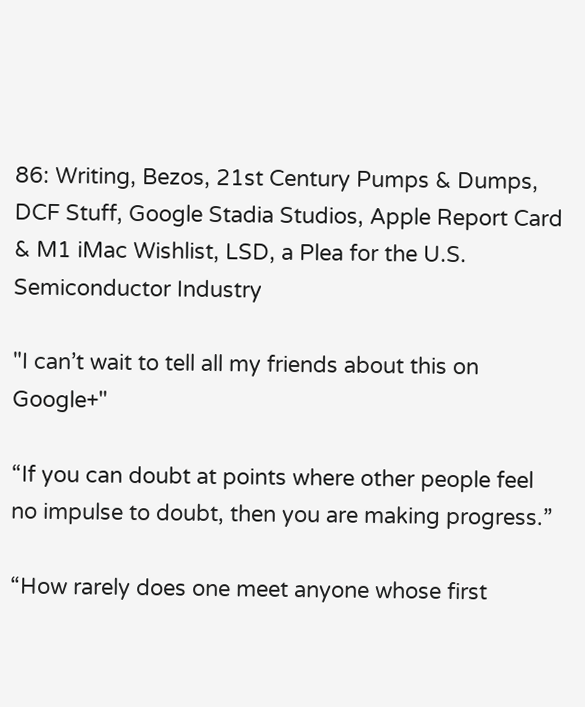86: Writing, Bezos, 21st Century Pumps & Dumps, DCF Stuff, Google Stadia Studios, Apple Report Card & M1 iMac Wishlist, LSD, a Plea for the U.S. Semiconductor Industry

"I can’t wait to tell all my friends about this on Google+"

“If you can doubt at points where other people feel no impulse to doubt, then you are making progress.”

“How rarely does one meet anyone whose first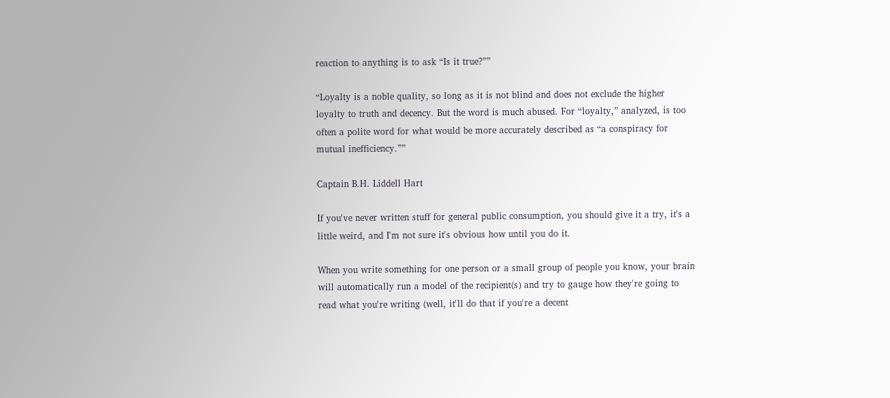reaction to anything is to ask “Is it true?””

“Loyalty is a noble quality, so long as it is not blind and does not exclude the higher loyalty to truth and decency. But the word is much abused. For “loyalty,” analyzed, is too often a polite word for what would be more accurately described as “a conspiracy for mutual inefficiency.””

Captain B.H. Liddell Hart

If you've never written stuff for general public consumption, you should give it a try, it's a little weird, and I'm not sure it's obvious how until you do it.

When you write something for one person or a small group of people you know, your brain will automatically run a model of the recipient(s) and try to gauge how they're going to read what you're writing (well, it'll do that if you're a decent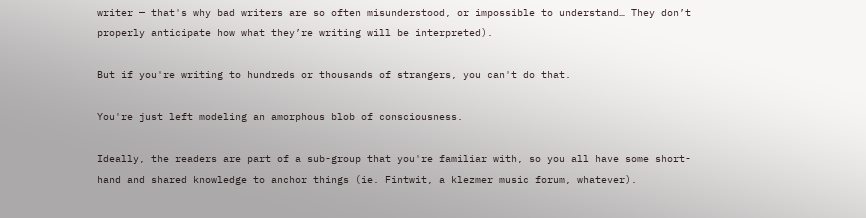writer — that's why bad writers are so often misunderstood, or impossible to understand… They don’t properly anticipate how what they’re writing will be interpreted).

But if you're writing to hundreds or thousands of strangers, you can't do that.

You're just left modeling an amorphous blob of consciousness.

Ideally, the readers are part of a sub-group that you're familiar with, so you all have some short-hand and shared knowledge to anchor things (ie. Fintwit, a klezmer music forum, whatever).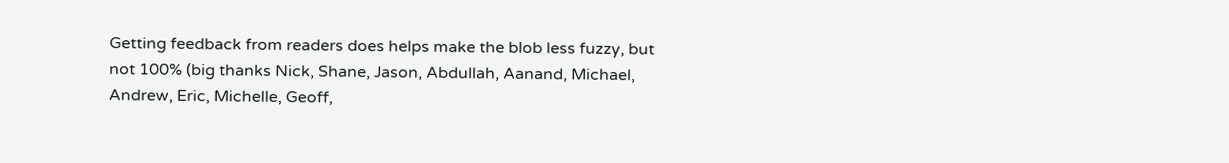Getting feedback from readers does helps make the blob less fuzzy, but not 100% (big thanks Nick, Shane, Jason, Abdullah, Aanand, Michael, Andrew, Eric, Michelle, Geoff,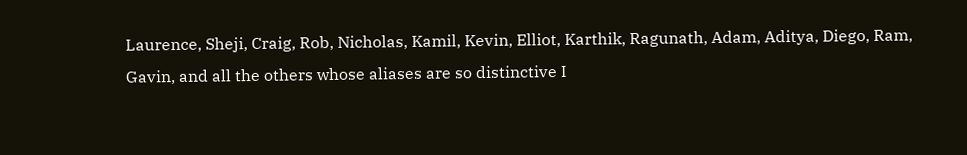Laurence, Sheji, Craig, Rob, Nicholas, Kamil, Kevin, Elliot, Karthik, Ragunath, Adam, Aditya, Diego, Ram, Gavin, and all the others whose aliases are so distinctive I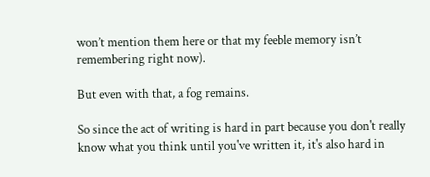won’t mention them here or that my feeble memory isn’t remembering right now).

But even with that, a fog remains.

So since the act of writing is hard in part because you don't really know what you think until you've written it, it's also hard in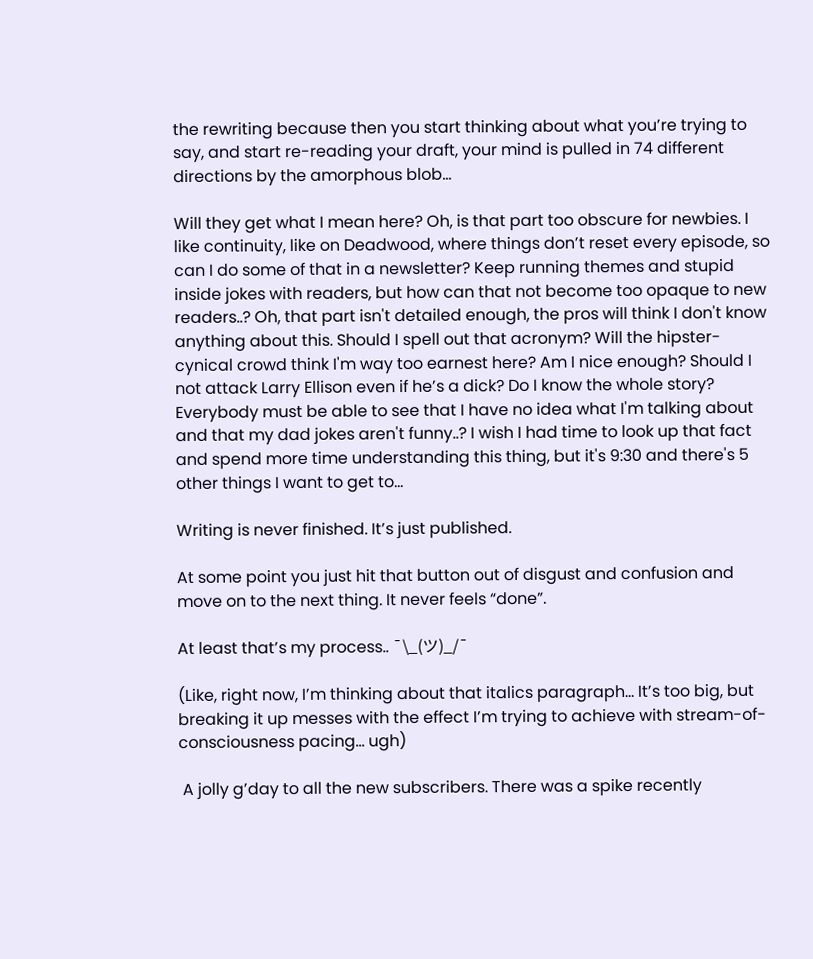the rewriting because then you start thinking about what you’re trying to say, and start re-reading your draft, your mind is pulled in 74 different directions by the amorphous blob...

Will they get what I mean here? Oh, is that part too obscure for newbies. I like continuity, like on Deadwood, where things don’t reset every episode, so can I do some of that in a newsletter? Keep running themes and stupid inside jokes with readers, but how can that not become too opaque to new readers..? Oh, that part isn't detailed enough, the pros will think I don't know anything about this. Should I spell out that acronym? Will the hipster-cynical crowd think I'm way too earnest here? Am I nice enough? Should I not attack Larry Ellison even if he’s a dick? Do I know the whole story? Everybody must be able to see that I have no idea what I'm talking about and that my dad jokes aren't funny..? I wish I had time to look up that fact and spend more time understanding this thing, but it's 9:30 and there's 5 other things I want to get to...

Writing is never finished. It’s just published.

At some point you just hit that button out of disgust and confusion and move on to the next thing. It never feels “done”.

At least that’s my process.. ¯\_(ツ)_/¯

(Like, right now, I’m thinking about that italics paragraph… It’s too big, but breaking it up messes with the effect I’m trying to achieve with stream-of-consciousness pacing… ugh)

 A jolly g’day to all the new subscribers. There was a spike recently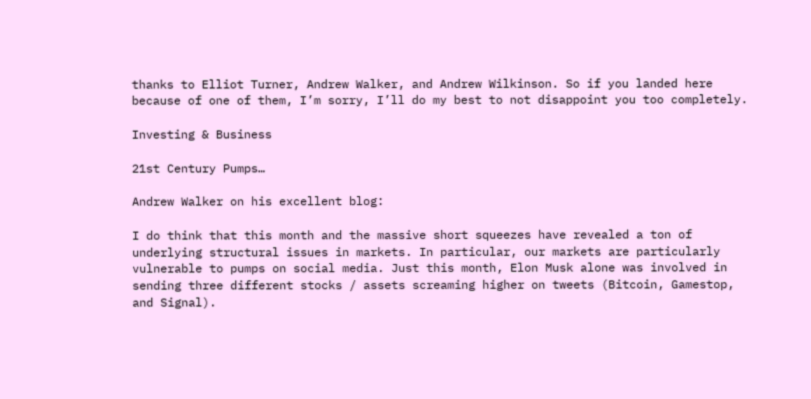thanks to Elliot Turner, Andrew Walker, and Andrew Wilkinson. So if you landed here because of one of them, I’m sorry, I’ll do my best to not disappoint you too completely.

Investing & Business

21st Century Pumps…

Andrew Walker on his excellent blog:

I do think that this month and the massive short squeezes have revealed a ton of underlying structural issues in markets. In particular, our markets are particularly vulnerable to pumps on social media. Just this month, Elon Musk alone was involved in sending three different stocks / assets screaming higher on tweets (Bitcoin, Gamestop, and Signal).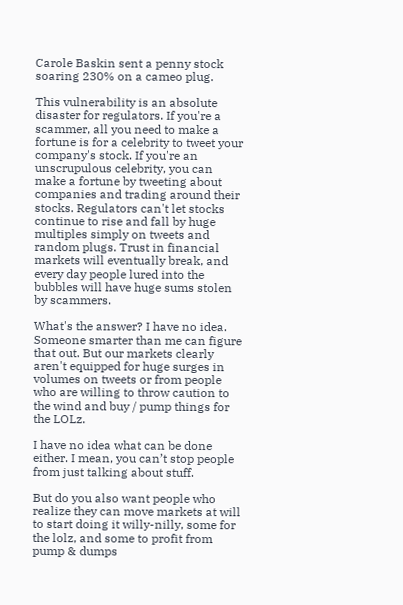Carole Baskin sent a penny stock soaring 230% on a cameo plug.

This vulnerability is an absolute disaster for regulators. If you're a scammer, all you need to make a fortune is for a celebrity to tweet your company's stock. If you're an unscrupulous celebrity, you can make a fortune by tweeting about companies and trading around their stocks. Regulators can't let stocks continue to rise and fall by huge multiples simply on tweets and random plugs. Trust in financial markets will eventually break, and every day people lured into the bubbles will have huge sums stolen by scammers.

What's the answer? I have no idea. Someone smarter than me can figure that out. But our markets clearly aren't equipped for huge surges in volumes on tweets or from people who are willing to throw caution to the wind and buy / pump things for the LOLz.

I have no idea what can be done either. I mean, you can’t stop people from just talking about stuff.

But do you also want people who realize they can move markets at will to start doing it willy-nilly, some for the lolz, and some to profit from pump & dumps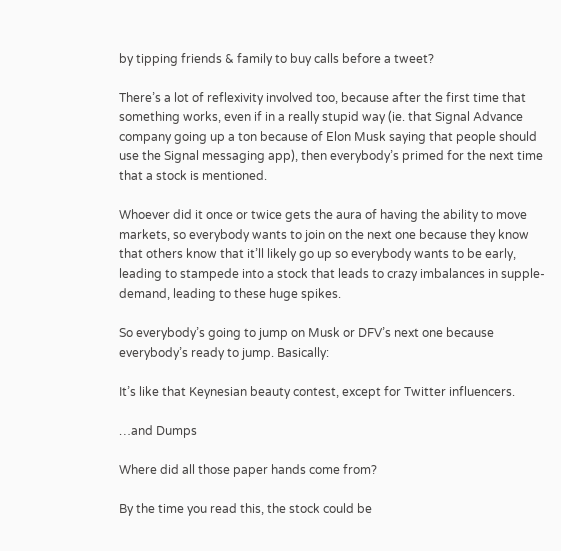by tipping friends & family to buy calls before a tweet?

There’s a lot of reflexivity involved too, because after the first time that something works, even if in a really stupid way (ie. that Signal Advance company going up a ton because of Elon Musk saying that people should use the Signal messaging app), then everybody’s primed for the next time that a stock is mentioned.

Whoever did it once or twice gets the aura of having the ability to move markets, so everybody wants to join on the next one because they know that others know that it’ll likely go up so everybody wants to be early, leading to stampede into a stock that leads to crazy imbalances in supple-demand, leading to these huge spikes.

So everybody’s going to jump on Musk or DFV’s next one because everybody’s ready to jump. Basically:

It’s like that Keynesian beauty contest, except for Twitter influencers.

…and Dumps

Where did all those paper hands come from?

By the time you read this, the stock could be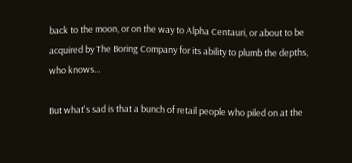back to the moon, or on the way to Alpha Centauri, or about to be acquired by The Boring Company for its ability to plumb the depths, who knows…

But what's sad is that a bunch of retail people who piled on at the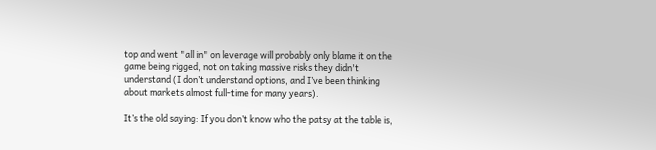top and went "all in" on leverage will probably only blame it on the game being rigged, not on taking massive risks they didn't understand (I don’t understand options, and I’ve been thinking about markets almost full-time for many years).

It’s the old saying: If you don’t know who the patsy at the table is,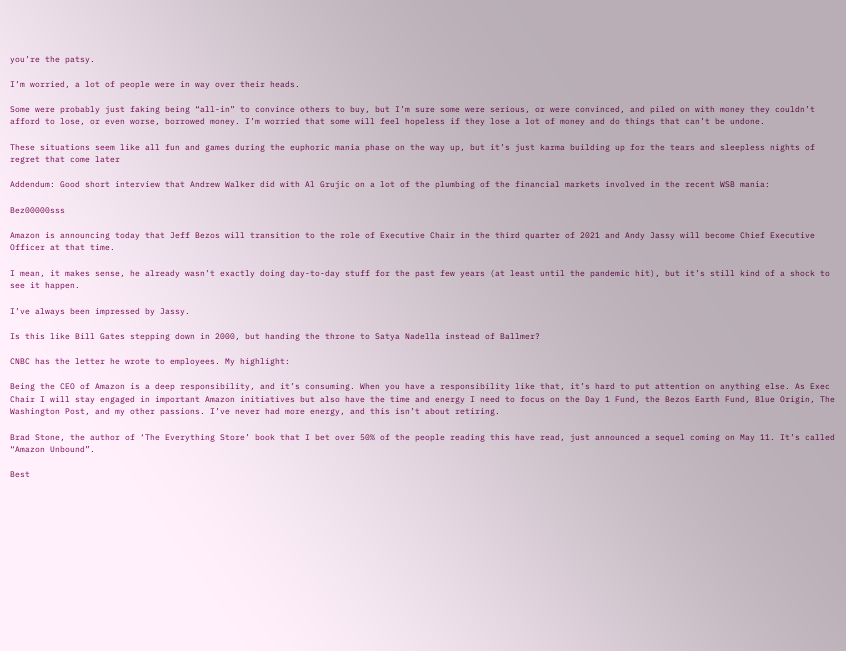you’re the patsy.

I’m worried, a lot of people were in way over their heads.

Some were probably just faking being “all-in” to convince others to buy, but I’m sure some were serious, or were convinced, and piled on with money they couldn’t afford to lose, or even worse, borrowed money. I’m worried that some will feel hopeless if they lose a lot of money and do things that can’t be undone.

These situations seem like all fun and games during the euphoric mania phase on the way up, but it’s just karma building up for the tears and sleepless nights of regret that come later

Addendum: Good short interview that Andrew Walker did with Al Grujic on a lot of the plumbing of the financial markets involved in the recent WSB mania:

Bez00000sss

Amazon is announcing today that Jeff Bezos will transition to the role of Executive Chair in the third quarter of 2021 and Andy Jassy will become Chief Executive Officer at that time.

I mean, it makes sense, he already wasn’t exactly doing day-to-day stuff for the past few years (at least until the pandemic hit), but it’s still kind of a shock to see it happen.

I’ve always been impressed by Jassy.

Is this like Bill Gates stepping down in 2000, but handing the throne to Satya Nadella instead of Ballmer?

CNBC has the letter he wrote to employees. My highlight:

Being the CEO of Amazon is a deep responsibility, and it’s consuming. When you have a responsibility like that, it’s hard to put attention on anything else. As Exec Chair I will stay engaged in important Amazon initiatives but also have the time and energy I need to focus on the Day 1 Fund, the Bezos Earth Fund, Blue Origin, The Washington Post, and my other passions. I’ve never had more energy, and this isn’t about retiring.

Brad Stone, the author of ‘The Everything Store’ book that I bet over 50% of the people reading this have read, just announced a sequel coming on May 11. It’s called “Amazon Unbound”.

Best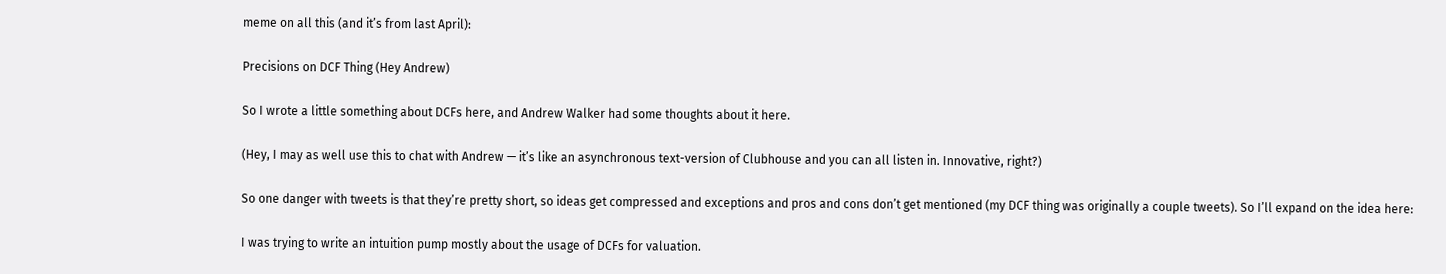meme on all this (and it’s from last April):

Precisions on DCF Thing (Hey Andrew)

So I wrote a little something about DCFs here, and Andrew Walker had some thoughts about it here.

(Hey, I may as well use this to chat with Andrew — it’s like an asynchronous text-version of Clubhouse and you can all listen in. Innovative, right?)

So one danger with tweets is that they’re pretty short, so ideas get compressed and exceptions and pros and cons don’t get mentioned (my DCF thing was originally a couple tweets). So I’ll expand on the idea here:

I was trying to write an intuition pump mostly about the usage of DCFs for valuation.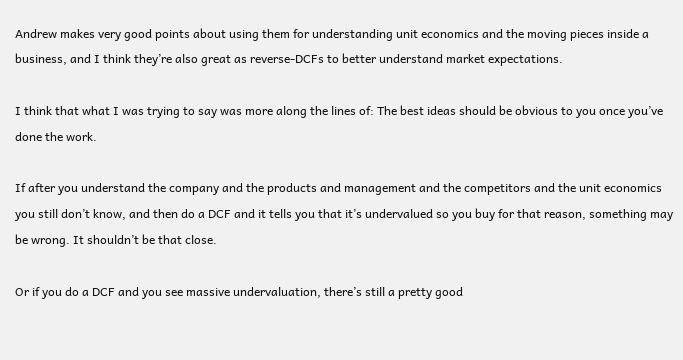Andrew makes very good points about using them for understanding unit economics and the moving pieces inside a business, and I think they’re also great as reverse-DCFs to better understand market expectations.

I think that what I was trying to say was more along the lines of: The best ideas should be obvious to you once you’ve done the work.

If after you understand the company and the products and management and the competitors and the unit economics you still don’t know, and then do a DCF and it tells you that it’s undervalued so you buy for that reason, something may be wrong. It shouldn’t be that close.

Or if you do a DCF and you see massive undervaluation, there’s still a pretty good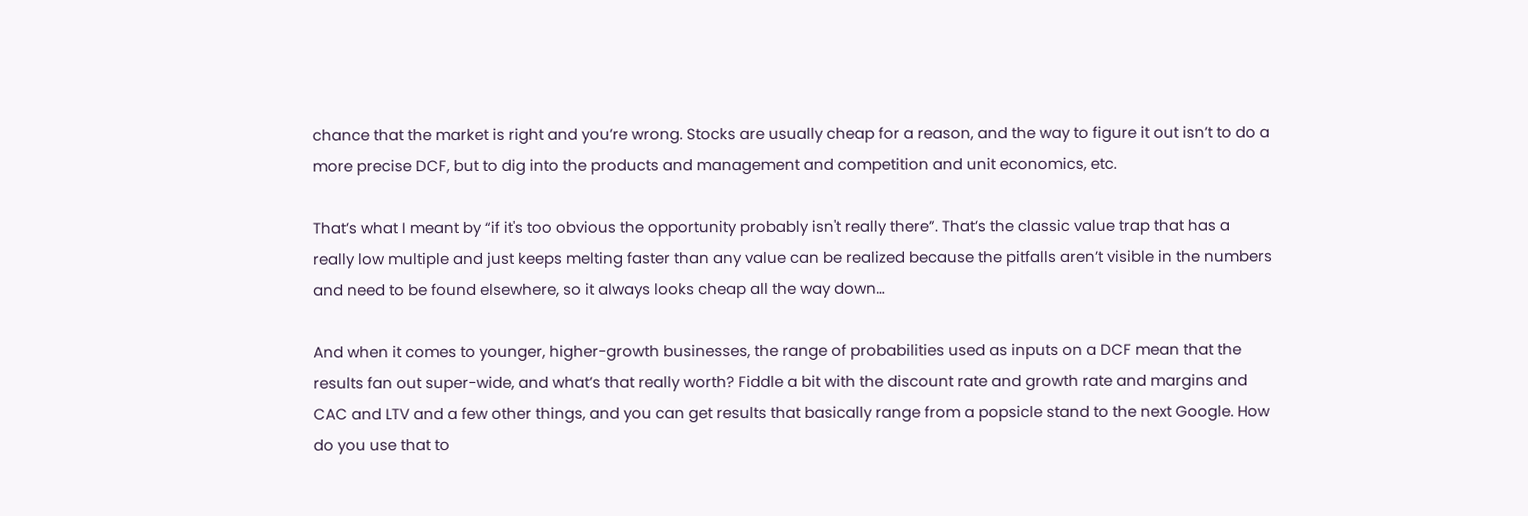chance that the market is right and you’re wrong. Stocks are usually cheap for a reason, and the way to figure it out isn’t to do a more precise DCF, but to dig into the products and management and competition and unit economics, etc.

That’s what I meant by “if it's too obvious the opportunity probably isn't really there”. That’s the classic value trap that has a really low multiple and just keeps melting faster than any value can be realized because the pitfalls aren’t visible in the numbers and need to be found elsewhere, so it always looks cheap all the way down…

And when it comes to younger, higher-growth businesses, the range of probabilities used as inputs on a DCF mean that the results fan out super-wide, and what’s that really worth? Fiddle a bit with the discount rate and growth rate and margins and CAC and LTV and a few other things, and you can get results that basically range from a popsicle stand to the next Google. How do you use that to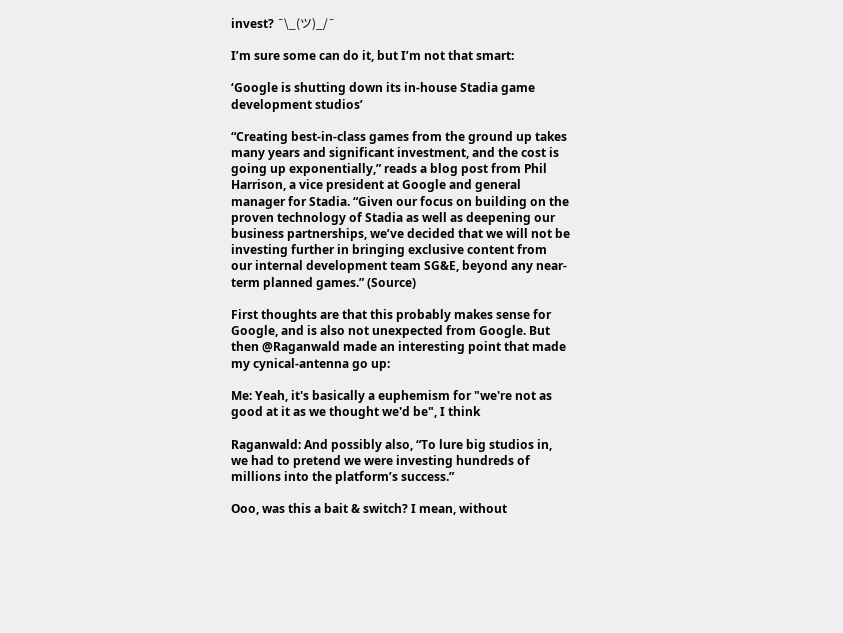invest? ¯\_(ツ)_/¯

I’m sure some can do it, but I’m not that smart:

‘Google is shutting down its in-house Stadia game development studios’

“Creating best-in-class games from the ground up takes many years and significant investment, and the cost is going up exponentially,” reads a blog post from Phil Harrison, a vice president at Google and general manager for Stadia. “Given our focus on building on the proven technology of Stadia as well as deepening our business partnerships, we’ve decided that we will not be investing further in bringing exclusive content from our internal development team SG&E, beyond any near-term planned games.” (Source)

First thoughts are that this probably makes sense for Google, and is also not unexpected from Google. But then @Raganwald made an interesting point that made my cynical-antenna go up:

Me: Yeah, it's basically a euphemism for "we're not as good at it as we thought we'd be", I think

Raganwald: And possibly also, “To lure big studios in, we had to pretend we were investing hundreds of millions into the platform’s success.”

Ooo, was this a bait & switch? I mean, without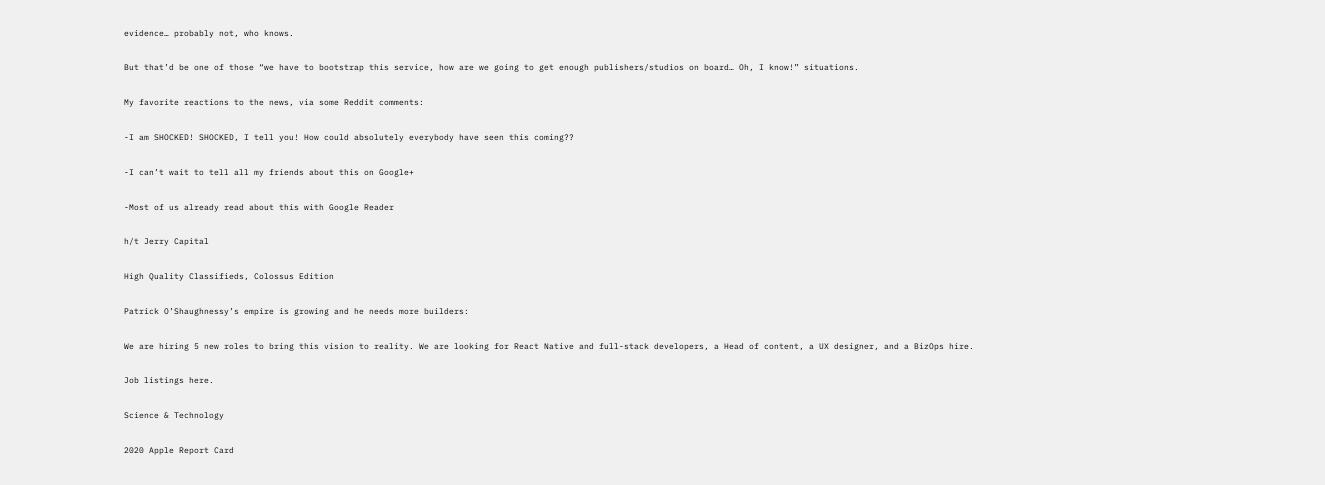evidence… probably not, who knows.

But that’d be one of those “we have to bootstrap this service, how are we going to get enough publishers/studios on board… Oh, I know!” situations.

My favorite reactions to the news, via some Reddit comments:

-I am SHOCKED! SHOCKED, I tell you! How could absolutely everybody have seen this coming??

-I can’t wait to tell all my friends about this on Google+

-Most of us already read about this with Google Reader

h/t Jerry Capital

High Quality Classifieds, Colossus Edition

Patrick O’Shaughnessy’s empire is growing and he needs more builders:

We are hiring 5 new roles to bring this vision to reality. We are looking for React Native and full-stack developers, a Head of content, a UX designer, and a BizOps hire.

Job listings here.

Science & Technology

2020 Apple Report Card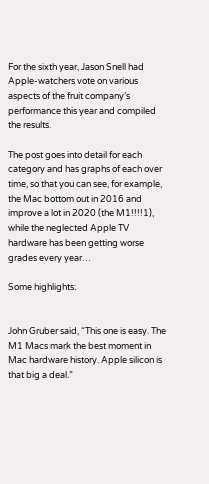For the sixth year, Jason Snell had Apple-watchers vote on various aspects of the fruit company’s performance this year and compiled the results.

The post goes into detail for each category and has graphs of each over time, so that you can see, for example, the Mac bottom out in 2016 and improve a lot in 2020 (the M1!!!!1), while the neglected Apple TV hardware has been getting worse grades every year…

Some highlights:


John Gruber said, “This one is easy. The M1 Macs mark the best moment in Mac hardware history. Apple silicon is that big a deal.”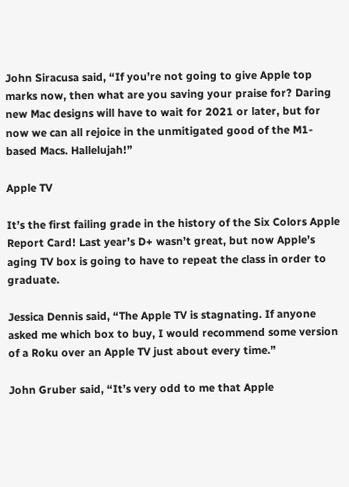John Siracusa said, “If you’re not going to give Apple top marks now, then what are you saving your praise for? Daring new Mac designs will have to wait for 2021 or later, but for now we can all rejoice in the unmitigated good of the M1-based Macs. Hallelujah!”

Apple TV

It’s the first failing grade in the history of the Six Colors Apple Report Card! Last year’s D+ wasn’t great, but now Apple’s aging TV box is going to have to repeat the class in order to graduate.

Jessica Dennis said, “The Apple TV is stagnating. If anyone asked me which box to buy, I would recommend some version of a Roku over an Apple TV just about every time.”

John Gruber said, “It’s very odd to me that Apple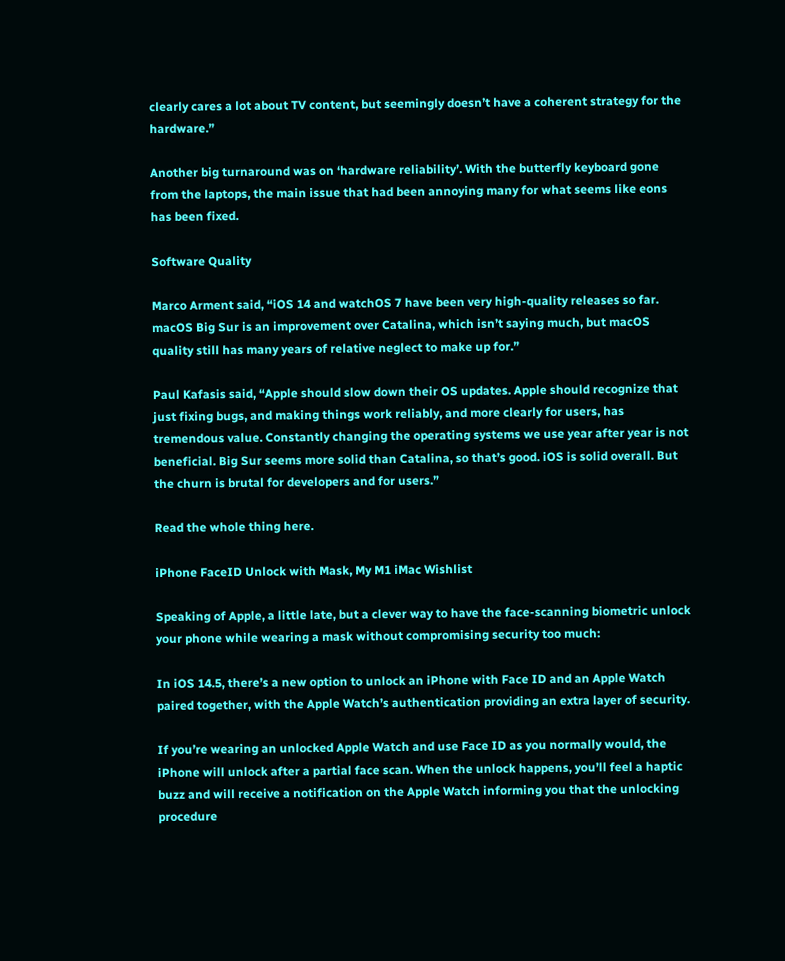clearly cares a lot about TV content, but seemingly doesn’t have a coherent strategy for the hardware.”

Another big turnaround was on ‘hardware reliability’. With the butterfly keyboard gone from the laptops, the main issue that had been annoying many for what seems like eons has been fixed.

Software Quality

Marco Arment said, “iOS 14 and watchOS 7 have been very high-quality releases so far. macOS Big Sur is an improvement over Catalina, which isn’t saying much, but macOS quality still has many years of relative neglect to make up for.”

Paul Kafasis said, “Apple should slow down their OS updates. Apple should recognize that just fixing bugs, and making things work reliably, and more clearly for users, has tremendous value. Constantly changing the operating systems we use year after year is not beneficial. Big Sur seems more solid than Catalina, so that’s good. iOS is solid overall. But the churn is brutal for developers and for users.”

Read the whole thing here.

iPhone FaceID Unlock with Mask, My M1 iMac Wishlist

Speaking of Apple, a little late, but a clever way to have the face-scanning biometric unlock your phone while wearing a mask without compromising security too much:

In iOS 14.5, there’s a new option to unlock an iPhone with Face ID and an Apple Watch paired together, with the Apple Watch’s authentication providing an extra layer of security.

If you’re wearing an unlocked Apple Watch and use Face ID as you normally would, the iPhone will unlock after a partial face scan. When the unlock happens, you’ll feel a haptic buzz and will receive a notification on the Apple Watch informing you that the unlocking procedure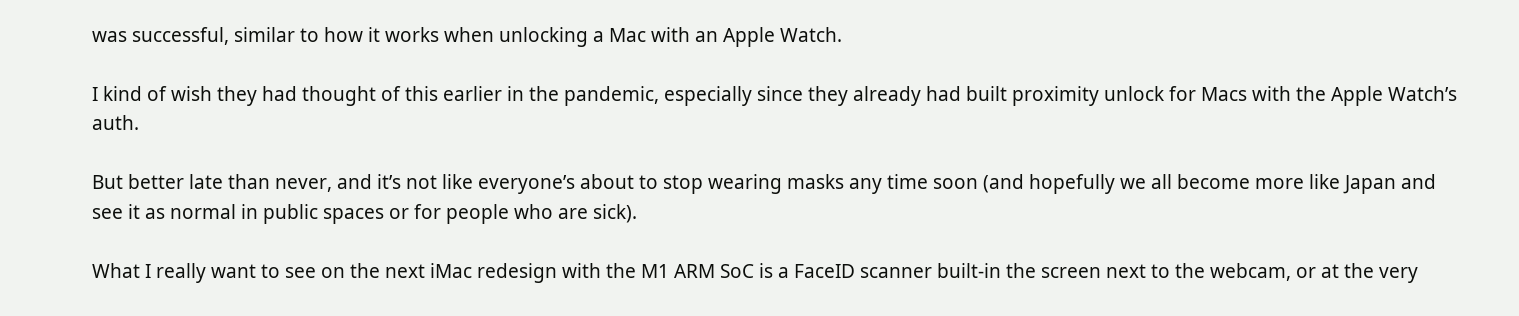was successful, similar to how it works when unlocking a Mac with an Apple Watch.

I kind of wish they had thought of this earlier in the pandemic, especially since they already had built proximity unlock for Macs with the Apple Watch’s auth.

But better late than never, and it’s not like everyone’s about to stop wearing masks any time soon (and hopefully we all become more like Japan and see it as normal in public spaces or for people who are sick).

What I really want to see on the next iMac redesign with the M1 ARM SoC is a FaceID scanner built-in the screen next to the webcam, or at the very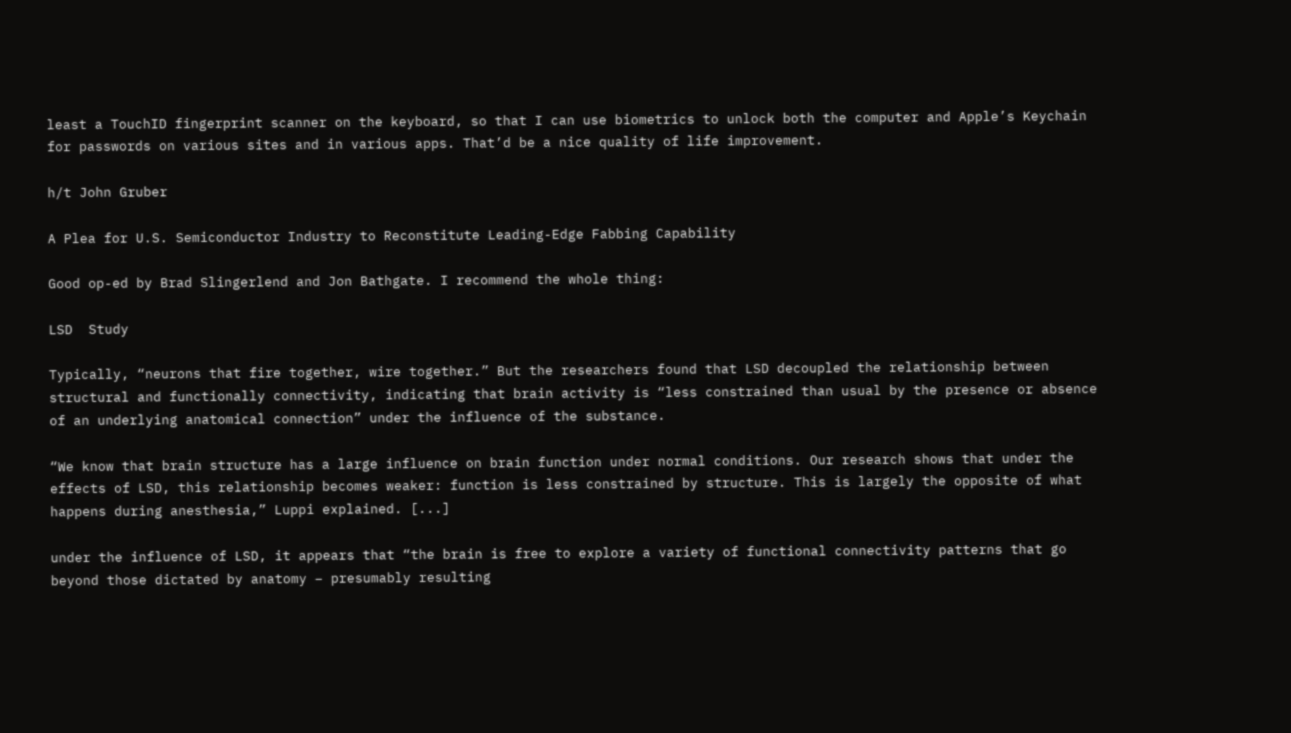least a TouchID fingerprint scanner on the keyboard, so that I can use biometrics to unlock both the computer and Apple’s Keychain for passwords on various sites and in various apps. That’d be a nice quality of life improvement.

h/t John Gruber

A Plea for U.S. Semiconductor Industry to Reconstitute Leading-Edge Fabbing Capability

Good op-ed by Brad Slingerlend and Jon Bathgate. I recommend the whole thing:

LSD  Study

Typically, “neurons that fire together, wire together.” But the researchers found that LSD decoupled the relationship between structural and functionally connectivity, indicating that brain activity is “less constrained than usual by the presence or absence of an underlying anatomical connection” under the influence of the substance.

“We know that brain structure has a large influence on brain function under normal conditions. Our research shows that under the effects of LSD, this relationship becomes weaker: function is less constrained by structure. This is largely the opposite of what happens during anesthesia,” Luppi explained. [...]

under the influence of LSD, it appears that “the brain is free to explore a variety of functional connectivity patterns that go beyond those dictated by anatomy – presumably resulting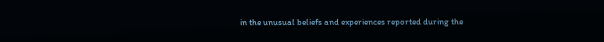in the unusual beliefs and experiences reported during the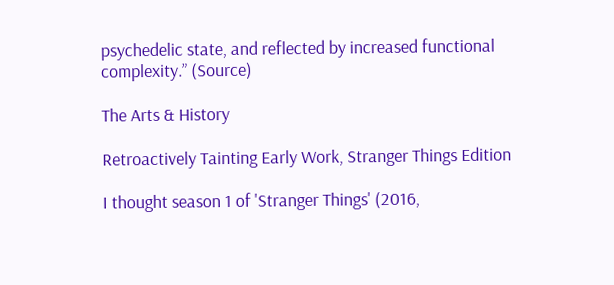psychedelic state, and reflected by increased functional complexity.” (Source)

The Arts & History

Retroactively Tainting Early Work, Stranger Things Edition

I thought season 1 of 'Stranger Things' (2016,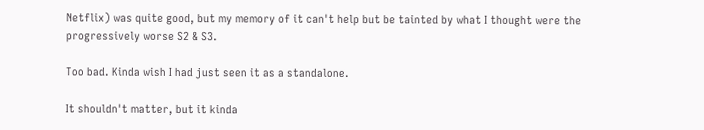Netflix) was quite good, but my memory of it can't help but be tainted by what I thought were the progressively worse S2 & S3.

Too bad. Kinda wish I had just seen it as a standalone.

It shouldn't matter, but it kinda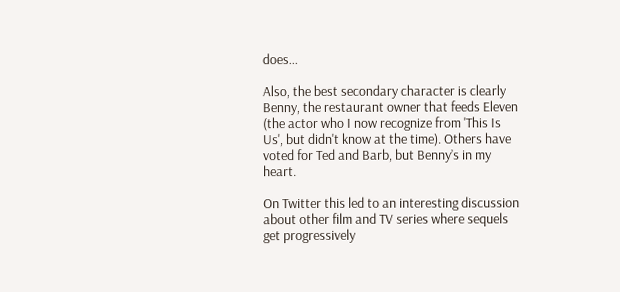does...

Also, the best secondary character is clearly Benny, the restaurant owner that feeds Eleven (the actor who I now recognize from 'This Is Us', but didn't know at the time). Others have voted for Ted and Barb, but Benny’s in my heart.

On Twitter this led to an interesting discussion about other film and TV series where sequels get progressively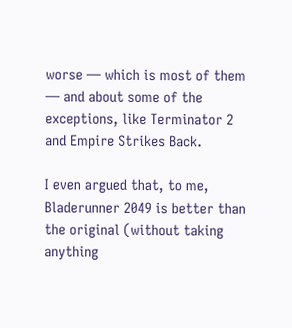worse — which is most of them — and about some of the exceptions, like Terminator 2 and Empire Strikes Back.

I even argued that, to me, Bladerunner 2049 is better than the original (without taking anything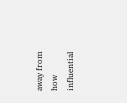away from how influential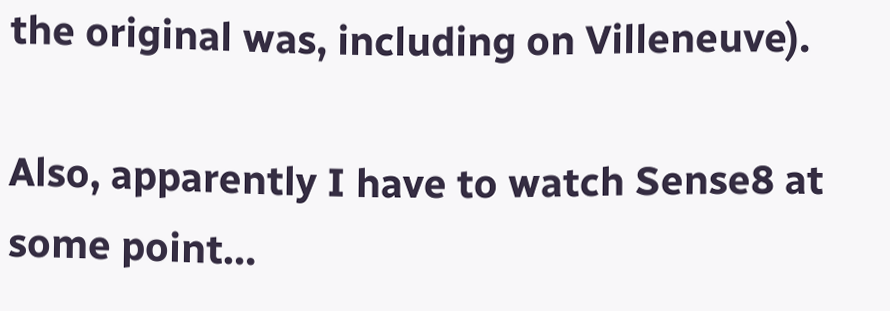the original was, including on Villeneuve).

Also, apparently I have to watch Sense8 at some point…